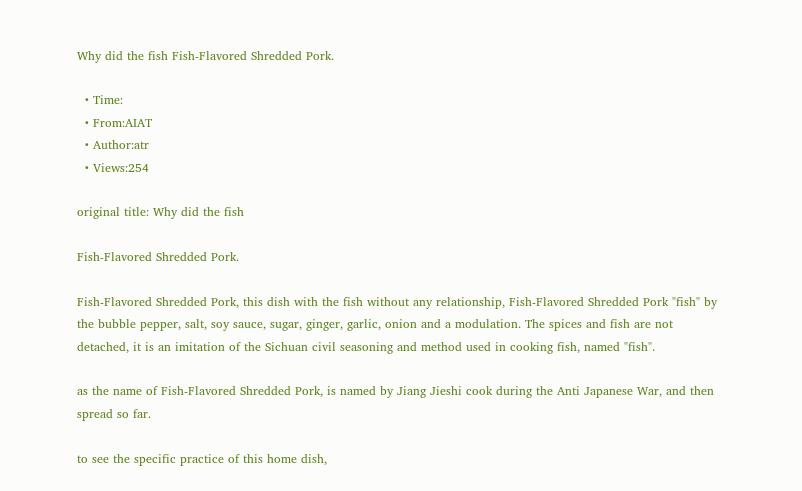Why did the fish Fish-Flavored Shredded Pork.

  • Time:
  • From:AIAT
  • Author:atr
  • Views:254

original title: Why did the fish

Fish-Flavored Shredded Pork.

Fish-Flavored Shredded Pork, this dish with the fish without any relationship, Fish-Flavored Shredded Pork "fish" by the bubble pepper, salt, soy sauce, sugar, ginger, garlic, onion and a modulation. The spices and fish are not detached, it is an imitation of the Sichuan civil seasoning and method used in cooking fish, named "fish".

as the name of Fish-Flavored Shredded Pork, is named by Jiang Jieshi cook during the Anti Japanese War, and then spread so far.

to see the specific practice of this home dish,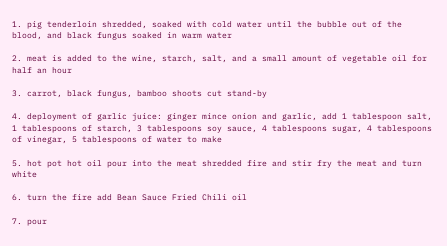1. pig tenderloin shredded, soaked with cold water until the bubble out of the blood, and black fungus soaked in warm water

2. meat is added to the wine, starch, salt, and a small amount of vegetable oil for half an hour

3. carrot, black fungus, bamboo shoots cut stand-by

4. deployment of garlic juice: ginger mince onion and garlic, add 1 tablespoon salt, 1 tablespoons of starch, 3 tablespoons soy sauce, 4 tablespoons sugar, 4 tablespoons of vinegar, 5 tablespoons of water to make

5. hot pot hot oil pour into the meat shredded fire and stir fry the meat and turn white

6. turn the fire add Bean Sauce Fried Chili oil

7. pour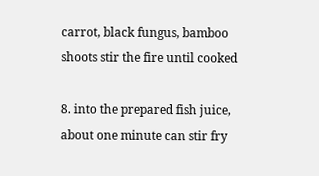carrot, black fungus, bamboo shoots stir the fire until cooked

8. into the prepared fish juice, about one minute can stir fry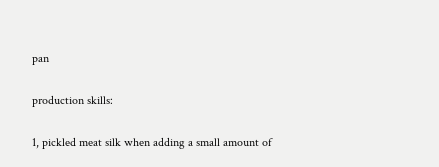pan

production skills:

1, pickled meat silk when adding a small amount of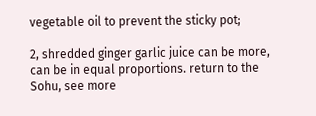vegetable oil to prevent the sticky pot;

2, shredded ginger garlic juice can be more, can be in equal proportions. return to the Sohu, see more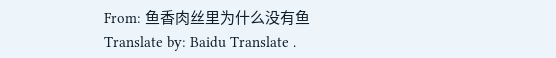From: 鱼香肉丝里为什么没有鱼
Translate by: Baidu Translate .